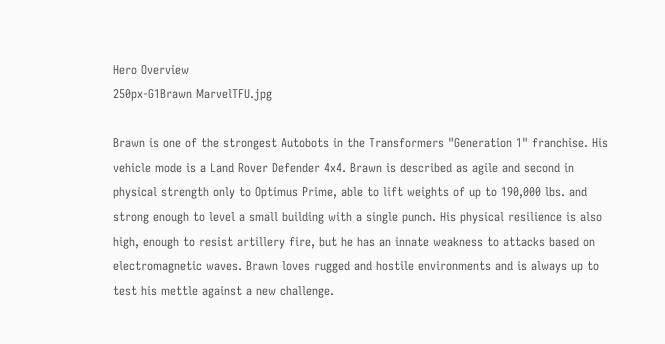Hero Overview
250px-G1Brawn MarvelTFU.jpg

Brawn is one of the strongest Autobots in the Transformers "Generation 1" franchise. His vehicle mode is a Land Rover Defender 4x4. Brawn is described as agile and second in physical strength only to Optimus Prime, able to lift weights of up to 190,000 lbs. and strong enough to level a small building with a single punch. His physical resilience is also high, enough to resist artillery fire, but he has an innate weakness to attacks based on electromagnetic waves. Brawn loves rugged and hostile environments and is always up to test his mettle against a new challenge.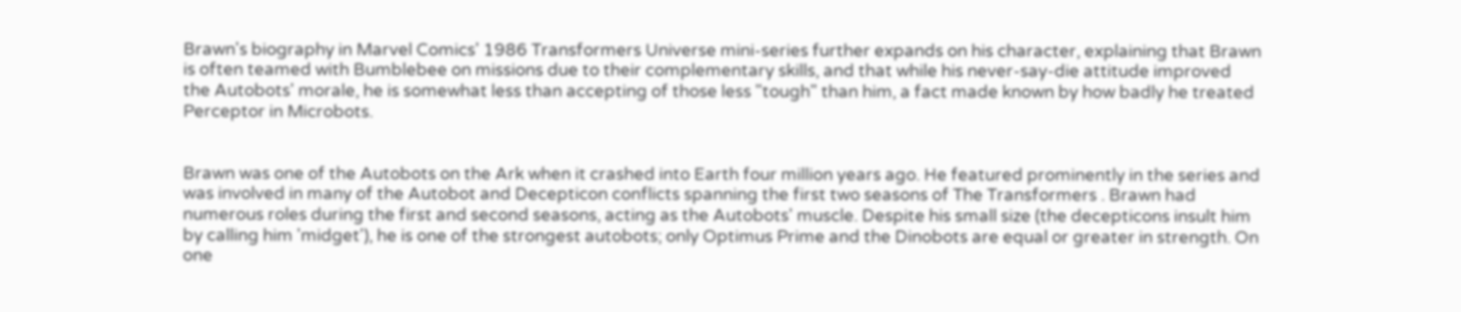Brawn's biography in Marvel Comics' 1986 Transformers Universe mini-series further expands on his character, explaining that Brawn is often teamed with Bumblebee on missions due to their complementary skills, and that while his never-say-die attitude improved the Autobots' morale, he is somewhat less than accepting of those less "tough" than him, a fact made known by how badly he treated Perceptor in Microbots.


Brawn was one of the Autobots on the Ark when it crashed into Earth four million years ago. He featured prominently in the series and was involved in many of the Autobot and Decepticon conflicts spanning the first two seasons of The Transformers . Brawn had numerous roles during the first and second seasons, acting as the Autobots' muscle. Despite his small size (the decepticons insult him by calling him 'midget'), he is one of the strongest autobots; only Optimus Prime and the Dinobots are equal or greater in strength. On one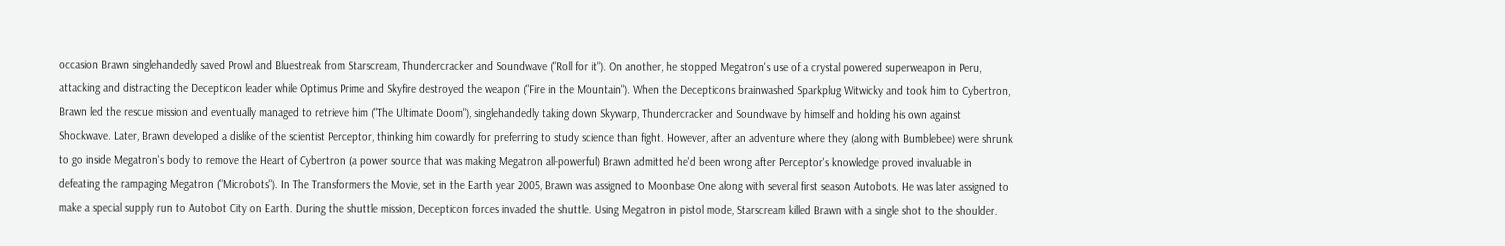occasion Brawn singlehandedly saved Prowl and Bluestreak from Starscream, Thundercracker and Soundwave ("Roll for it"). On another, he stopped Megatron's use of a crystal powered superweapon in Peru, attacking and distracting the Decepticon leader while Optimus Prime and Skyfire destroyed the weapon ("Fire in the Mountain"). When the Decepticons brainwashed Sparkplug Witwicky and took him to Cybertron, Brawn led the rescue mission and eventually managed to retrieve him ("The Ultimate Doom"), singlehandedly taking down Skywarp, Thundercracker and Soundwave by himself and holding his own against Shockwave. Later, Brawn developed a dislike of the scientist Perceptor, thinking him cowardly for preferring to study science than fight. However, after an adventure where they (along with Bumblebee) were shrunk to go inside Megatron's body to remove the Heart of Cybertron (a power source that was making Megatron all-powerful) Brawn admitted he'd been wrong after Perceptor's knowledge proved invaluable in defeating the rampaging Megatron ("Microbots"). In The Transformers the Movie, set in the Earth year 2005, Brawn was assigned to Moonbase One along with several first season Autobots. He was later assigned to make a special supply run to Autobot City on Earth. During the shuttle mission, Decepticon forces invaded the shuttle. Using Megatron in pistol mode, Starscream killed Brawn with a single shot to the shoulder.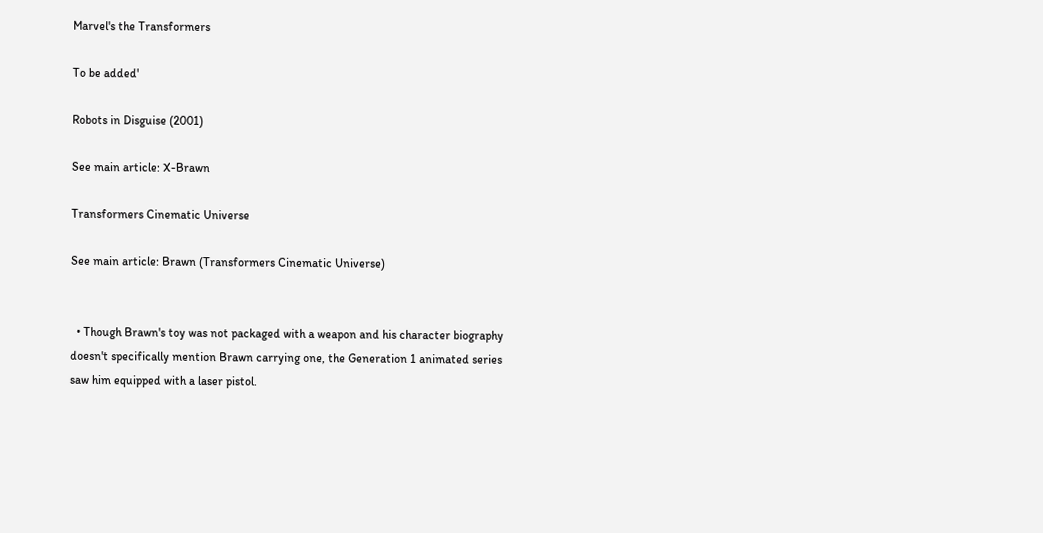Marvel's the Transformers

To be added'

Robots in Disguise (2001)

See main article: X-Brawn

Transformers Cinematic Universe

See main article: Brawn (Transformers Cinematic Universe)


  • Though Brawn's toy was not packaged with a weapon and his character biography doesn't specifically mention Brawn carrying one, the Generation 1 animated series saw him equipped with a laser pistol.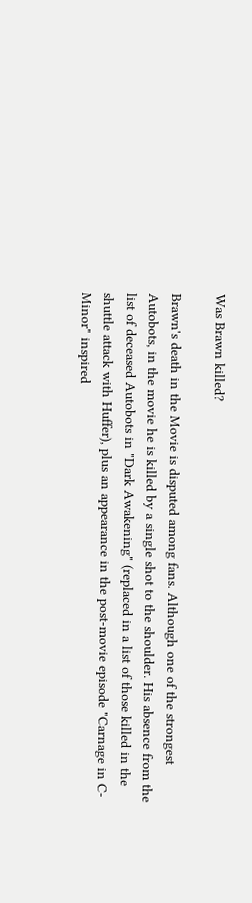Was Brawn killed?

Brawn's death in the Movie is disputed among fans. Although one of the strongest Autobots, in the movie he is killed by a single shot to the shoulder. His absence from the list of deceased Autobots in "Dark Awakening" (replaced in a list of those killed in the shuttle attack with Huffer), plus an appearance in the post-movie episode "Carnage in C-Minor" inspired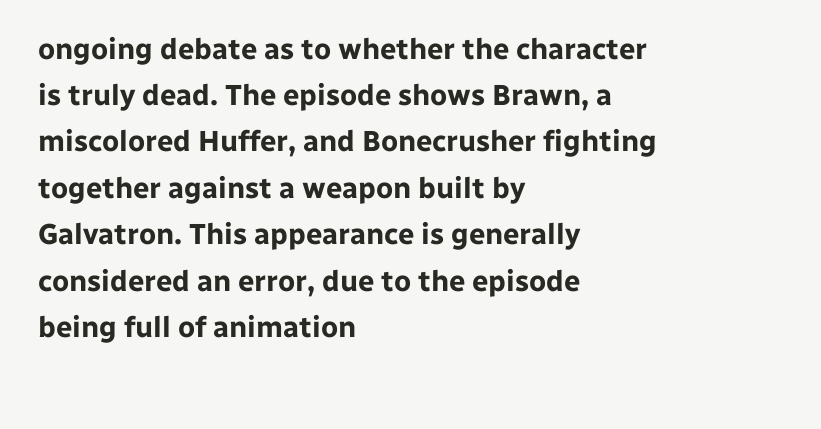ongoing debate as to whether the character is truly dead. The episode shows Brawn, a miscolored Huffer, and Bonecrusher fighting together against a weapon built by Galvatron. This appearance is generally considered an error, due to the episode being full of animation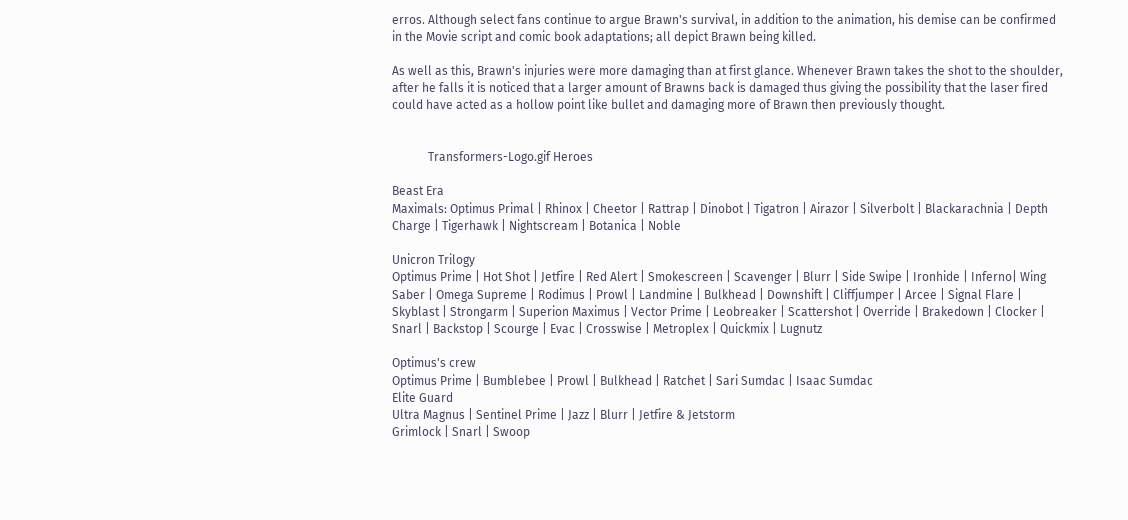erros. Although select fans continue to argue Brawn's survival, in addition to the animation, his demise can be confirmed in the Movie script and comic book adaptations; all depict Brawn being killed.

As well as this, Brawn's injuries were more damaging than at first glance. Whenever Brawn takes the shot to the shoulder, after he falls it is noticed that a larger amount of Brawns back is damaged thus giving the possibility that the laser fired could have acted as a hollow point like bullet and damaging more of Brawn then previously thought.


            Transformers-Logo.gif Heroes

Beast Era
Maximals: Optimus Primal | Rhinox | Cheetor | Rattrap | Dinobot | Tigatron | Airazor | Silverbolt | Blackarachnia | Depth Charge | Tigerhawk | Nightscream | Botanica | Noble

Unicron Trilogy
Optimus Prime | Hot Shot | Jetfire | Red Alert | Smokescreen | Scavenger | Blurr | Side Swipe | Ironhide | Inferno| Wing Saber | Omega Supreme | Rodimus | Prowl | Landmine | Bulkhead | Downshift | Cliffjumper | Arcee | Signal Flare | Skyblast | Strongarm | Superion Maximus | Vector Prime | Leobreaker | Scattershot | Override | Brakedown | Clocker | Snarl | Backstop | Scourge | Evac | Crosswise | Metroplex | Quickmix | Lugnutz

Optimus's crew
Optimus Prime | Bumblebee | Prowl | Bulkhead | Ratchet | Sari Sumdac | Isaac Sumdac
Elite Guard
Ultra Magnus | Sentinel Prime | Jazz | Blurr | Jetfire & Jetstorm
Grimlock | Snarl | Swoop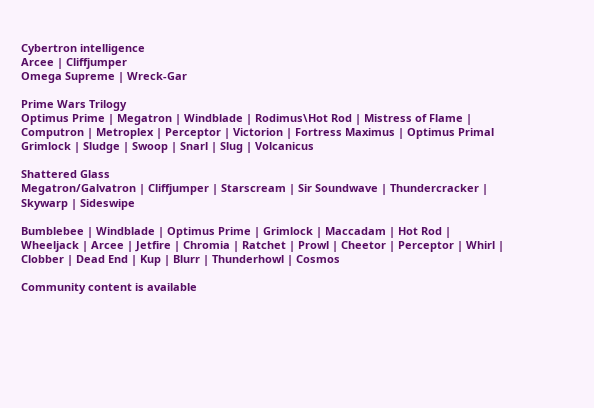Cybertron intelligence
Arcee | Cliffjumper
Omega Supreme | Wreck-Gar

Prime Wars Trilogy
Optimus Prime | Megatron | Windblade | Rodimus\Hot Rod | Mistress of Flame | Computron | Metroplex | Perceptor | Victorion | Fortress Maximus | Optimus Primal
Grimlock | Sludge | Swoop | Snarl | Slug | Volcanicus

Shattered Glass
Megatron/Galvatron | Cliffjumper | Starscream | Sir Soundwave | Thundercracker | Skywarp | Sideswipe

Bumblebee | Windblade | Optimus Prime | Grimlock | Maccadam | Hot Rod | Wheeljack | Arcee | Jetfire | Chromia | Ratchet | Prowl | Cheetor | Perceptor | Whirl | Clobber | Dead End | Kup | Blurr | Thunderhowl | Cosmos

Community content is available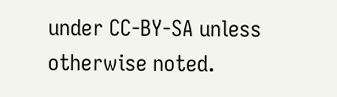under CC-BY-SA unless otherwise noted.